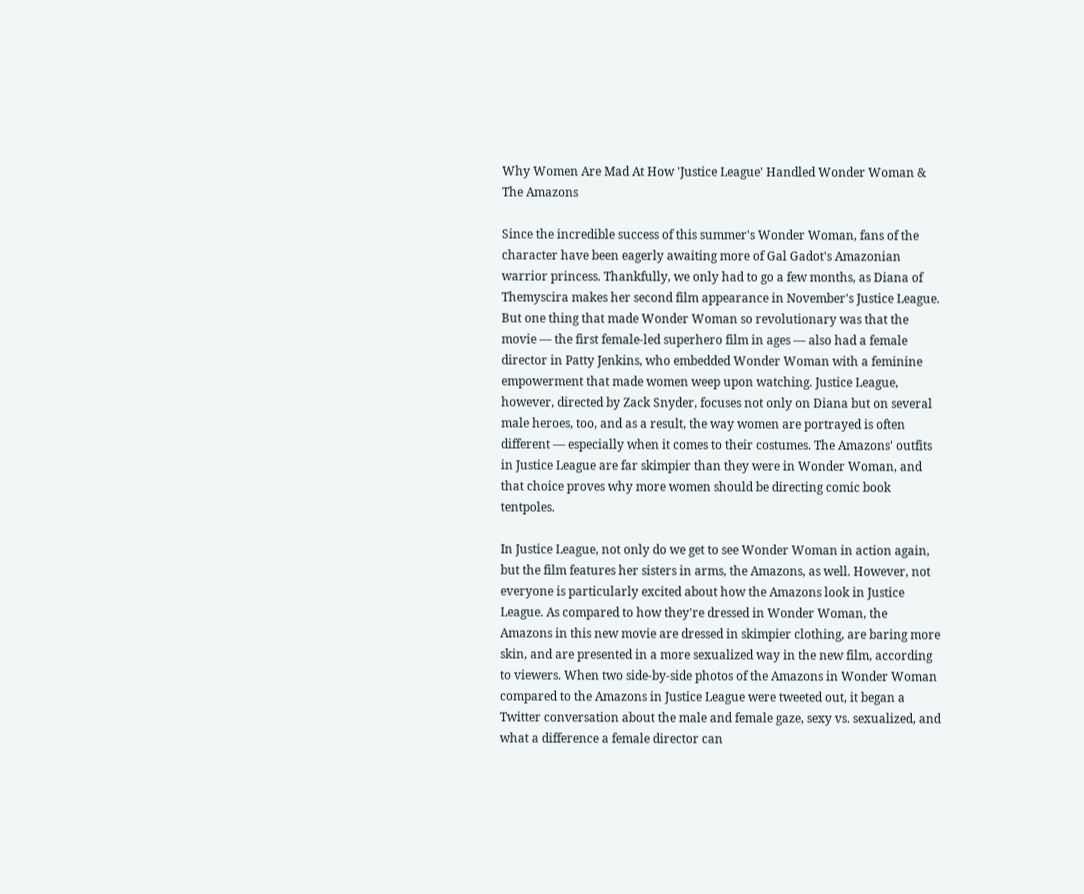Why Women Are Mad At How 'Justice League' Handled Wonder Woman & The Amazons

Since the incredible success of this summer's Wonder Woman, fans of the character have been eagerly awaiting more of Gal Gadot's Amazonian warrior princess. Thankfully, we only had to go a few months, as Diana of Themyscira makes her second film appearance in November's Justice League. But one thing that made Wonder Woman so revolutionary was that the movie — the first female-led superhero film in ages — also had a female director in Patty Jenkins, who embedded Wonder Woman with a feminine empowerment that made women weep upon watching. Justice League, however, directed by Zack Snyder, focuses not only on Diana but on several male heroes, too, and as a result, the way women are portrayed is often different — especially when it comes to their costumes. The Amazons' outfits in Justice League are far skimpier than they were in Wonder Woman, and that choice proves why more women should be directing comic book tentpoles.

In Justice League, not only do we get to see Wonder Woman in action again, but the film features her sisters in arms, the Amazons, as well. However, not everyone is particularly excited about how the Amazons look in Justice League. As compared to how they're dressed in Wonder Woman, the Amazons in this new movie are dressed in skimpier clothing, are baring more skin, and are presented in a more sexualized way in the new film, according to viewers. When two side-by-side photos of the Amazons in Wonder Woman compared to the Amazons in Justice League were tweeted out, it began a Twitter conversation about the male and female gaze, sexy vs. sexualized, and what a difference a female director can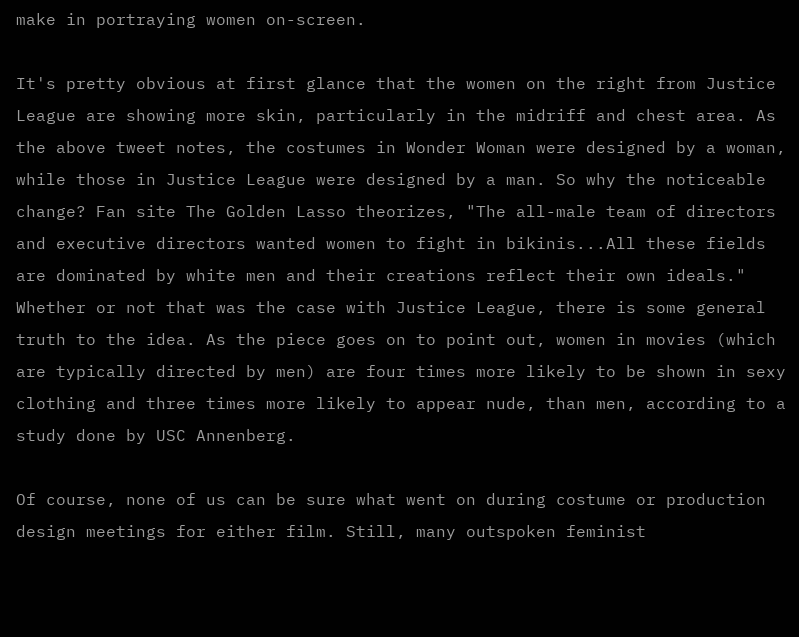make in portraying women on-screen.

It's pretty obvious at first glance that the women on the right from Justice League are showing more skin, particularly in the midriff and chest area. As the above tweet notes, the costumes in Wonder Woman were designed by a woman, while those in Justice League were designed by a man. So why the noticeable change? Fan site The Golden Lasso theorizes, "The all-male team of directors and executive directors wanted women to fight in bikinis...All these fields are dominated by white men and their creations reflect their own ideals." Whether or not that was the case with Justice League, there is some general truth to the idea. As the piece goes on to point out, women in movies (which are typically directed by men) are four times more likely to be shown in sexy clothing and three times more likely to appear nude, than men, according to a study done by USC Annenberg.

Of course, none of us can be sure what went on during costume or production design meetings for either film. Still, many outspoken feminist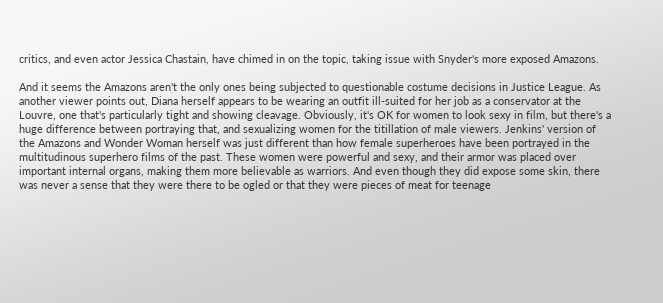critics, and even actor Jessica Chastain, have chimed in on the topic, taking issue with Snyder's more exposed Amazons.

And it seems the Amazons aren't the only ones being subjected to questionable costume decisions in Justice League. As another viewer points out, Diana herself appears to be wearing an outfit ill-suited for her job as a conservator at the Louvre, one that's particularly tight and showing cleavage. Obviously, it's OK for women to look sexy in film, but there's a huge difference between portraying that, and sexualizing women for the titillation of male viewers. Jenkins' version of the Amazons and Wonder Woman herself was just different than how female superheroes have been portrayed in the multitudinous superhero films of the past. These women were powerful and sexy, and their armor was placed over important internal organs, making them more believable as warriors. And even though they did expose some skin, there was never a sense that they were there to be ogled or that they were pieces of meat for teenage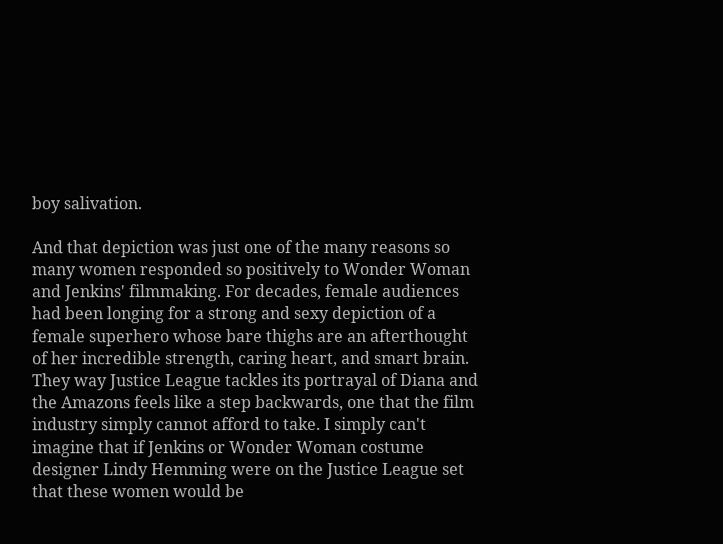boy salivation.

And that depiction was just one of the many reasons so many women responded so positively to Wonder Woman and Jenkins' filmmaking. For decades, female audiences had been longing for a strong and sexy depiction of a female superhero whose bare thighs are an afterthought of her incredible strength, caring heart, and smart brain. They way Justice League tackles its portrayal of Diana and the Amazons feels like a step backwards, one that the film industry simply cannot afford to take. I simply can't imagine that if Jenkins or Wonder Woman costume designer Lindy Hemming were on the Justice League set that these women would be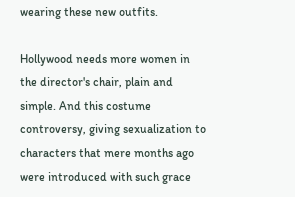wearing these new outfits.

Hollywood needs more women in the director's chair, plain and simple. And this costume controversy, giving sexualization to characters that mere months ago were introduced with such grace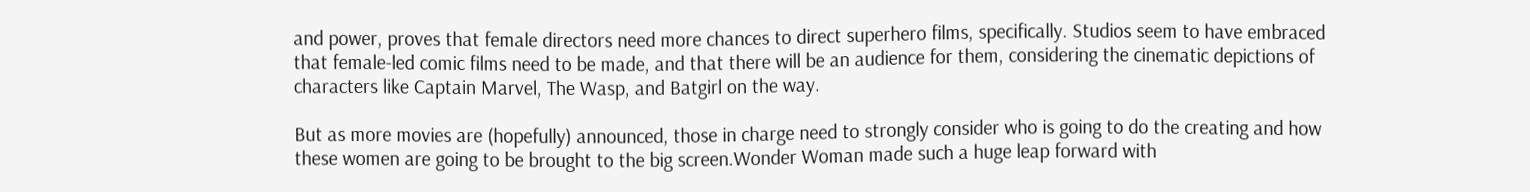and power, proves that female directors need more chances to direct superhero films, specifically. Studios seem to have embraced that female-led comic films need to be made, and that there will be an audience for them, considering the cinematic depictions of characters like Captain Marvel, The Wasp, and Batgirl on the way.

But as more movies are (hopefully) announced, those in charge need to strongly consider who is going to do the creating and how these women are going to be brought to the big screen.Wonder Woman made such a huge leap forward with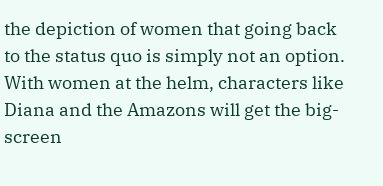the depiction of women that going back to the status quo is simply not an option. With women at the helm, characters like Diana and the Amazons will get the big-screen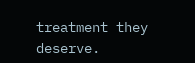treatment they deserve.